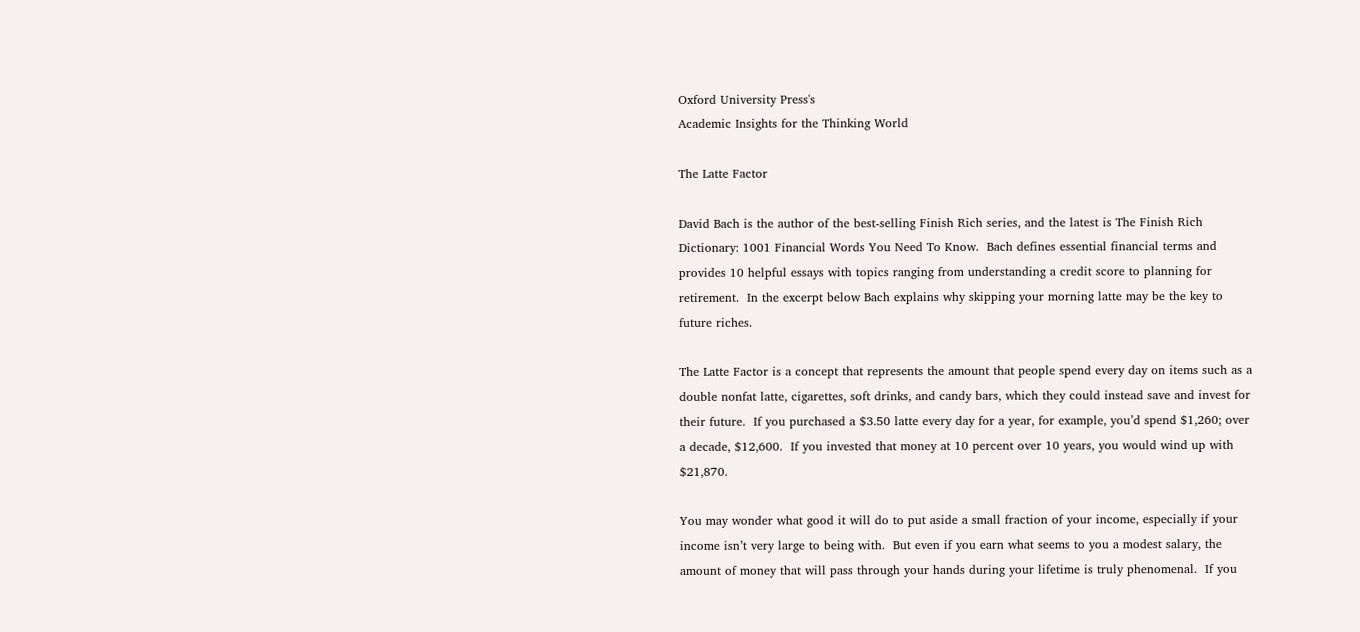Oxford University Press's
Academic Insights for the Thinking World

The Latte Factor

David Bach is the author of the best-selling Finish Rich series, and the latest is The Finish Rich Dictionary: 1001 Financial Words You Need To Know.  Bach defines essential financial terms and provides 10 helpful essays with topics ranging from understanding a credit score to planning for retirement.  In the excerpt below Bach explains why skipping your morning latte may be the key to future riches.

The Latte Factor is a concept that represents the amount that people spend every day on items such as a double nonfat latte, cigarettes, soft drinks, and candy bars, which they could instead save and invest for their future.  If you purchased a $3.50 latte every day for a year, for example, you’d spend $1,260; over a decade, $12,600.  If you invested that money at 10 percent over 10 years, you would wind up with $21,870.

You may wonder what good it will do to put aside a small fraction of your income, especially if your income isn’t very large to being with.  But even if you earn what seems to you a modest salary, the amount of money that will pass through your hands during your lifetime is truly phenomenal.  If you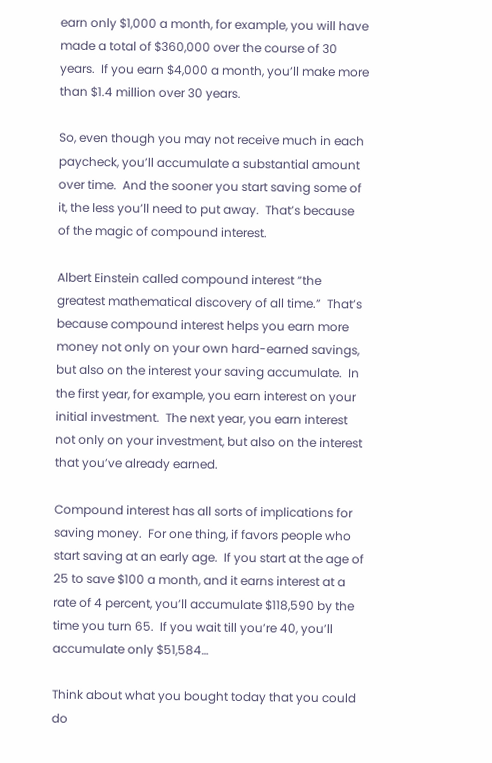earn only $1,000 a month, for example, you will have made a total of $360,000 over the course of 30 years.  If you earn $4,000 a month, you’ll make more than $1.4 million over 30 years.

So, even though you may not receive much in each paycheck, you’ll accumulate a substantial amount over time.  And the sooner you start saving some of it, the less you’ll need to put away.  That’s because of the magic of compound interest.

Albert Einstein called compound interest “the greatest mathematical discovery of all time.”  That’s because compound interest helps you earn more money not only on your own hard-earned savings, but also on the interest your saving accumulate.  In the first year, for example, you earn interest on your initial investment.  The next year, you earn interest not only on your investment, but also on the interest that you’ve already earned.

Compound interest has all sorts of implications for saving money.  For one thing, if favors people who start saving at an early age.  If you start at the age of 25 to save $100 a month, and it earns interest at a rate of 4 percent, you’ll accumulate $118,590 by the time you turn 65.  If you wait till you’re 40, you’ll accumulate only $51,584…

Think about what you bought today that you could do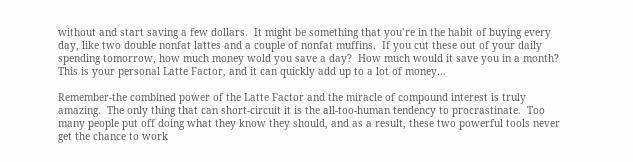without and start saving a few dollars.  It might be something that you’re in the habit of buying every day, like two double nonfat lattes and a couple of nonfat muffins.  If you cut these out of your daily spending tomorrow, how much money wold you save a day?  How much would it save you in a month?  This is your personal Latte Factor, and it can quickly add up to a lot of money…

Remember-the combined power of the Latte Factor and the miracle of compound interest is truly amazing.  The only thing that can short-circuit it is the all-too-human tendency to procrastinate.  Too many people put off doing what they know they should, and as a result, these two powerful tools never get the chance to work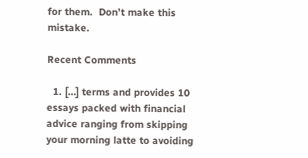for them.  Don’t make this mistake.

Recent Comments

  1. […] terms and provides 10 essays packed with financial advice ranging from skipping your morning latte to avoiding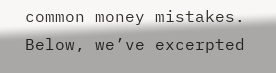common money mistakes. Below, we’ve excerpted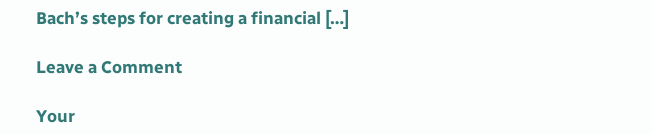Bach’s steps for creating a financial […]

Leave a Comment

Your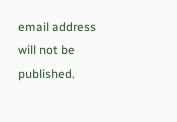email address will not be published.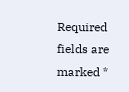Required fields are marked *